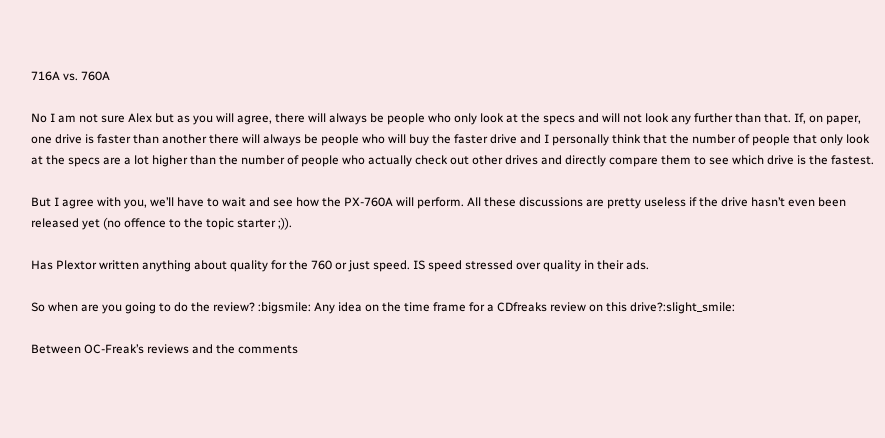716A vs. 760A

No I am not sure Alex but as you will agree, there will always be people who only look at the specs and will not look any further than that. If, on paper, one drive is faster than another there will always be people who will buy the faster drive and I personally think that the number of people that only look at the specs are a lot higher than the number of people who actually check out other drives and directly compare them to see which drive is the fastest.

But I agree with you, we’ll have to wait and see how the PX-760A will perform. All these discussions are pretty useless if the drive hasn’t even been released yet (no offence to the topic starter ;)).

Has Plextor written anything about quality for the 760 or just speed. IS speed stressed over quality in their ads.

So when are you going to do the review? :bigsmile: Any idea on the time frame for a CDfreaks review on this drive?:slight_smile:

Between OC-Freak’s reviews and the comments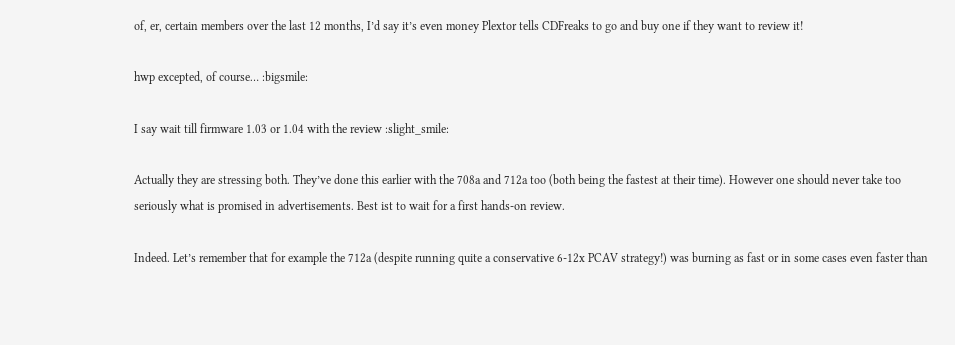of, er, certain members over the last 12 months, I’d say it’s even money Plextor tells CDFreaks to go and buy one if they want to review it!

hwp excepted, of course… :bigsmile:

I say wait till firmware 1.03 or 1.04 with the review :slight_smile:

Actually they are stressing both. They’ve done this earlier with the 708a and 712a too (both being the fastest at their time). However one should never take too seriously what is promised in advertisements. Best ist to wait for a first hands-on review.

Indeed. Let’s remember that for example the 712a (despite running quite a conservative 6-12x PCAV strategy!) was burning as fast or in some cases even faster than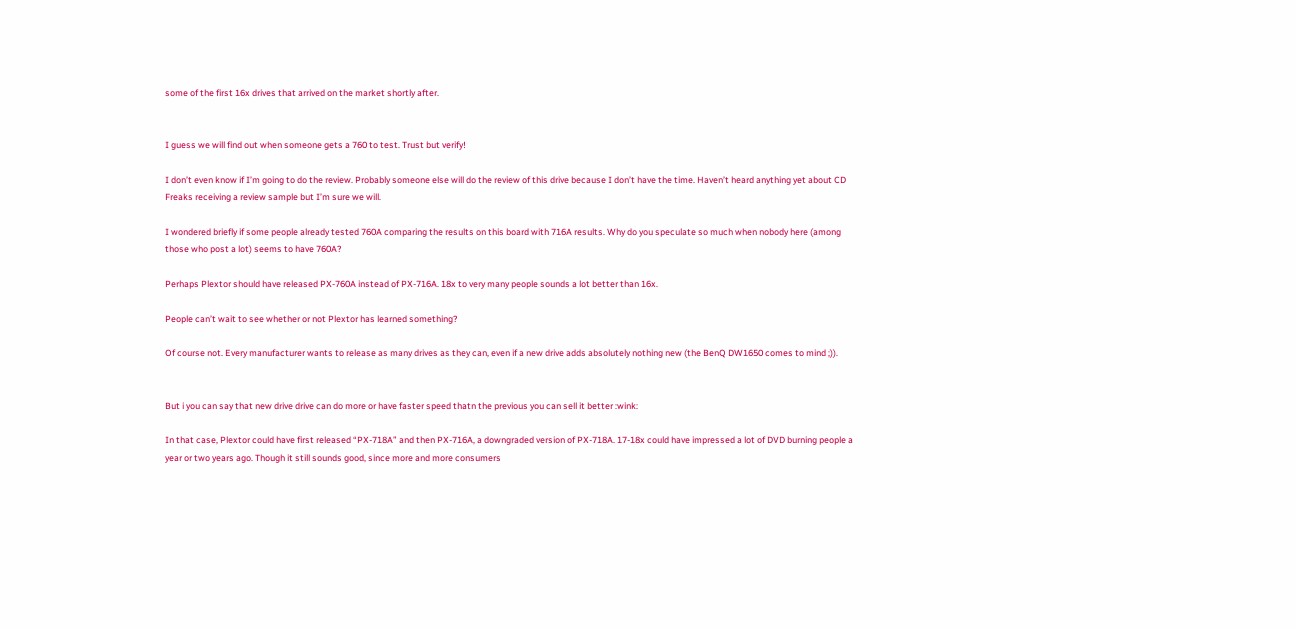some of the first 16x drives that arrived on the market shortly after.


I guess we will find out when someone gets a 760 to test. Trust but verify!

I don’t even know if I’m going to do the review. Probably someone else will do the review of this drive because I don’t have the time. Haven’t heard anything yet about CD Freaks receiving a review sample but I’m sure we will.

I wondered briefly if some people already tested 760A comparing the results on this board with 716A results. Why do you speculate so much when nobody here (among those who post a lot) seems to have 760A?

Perhaps Plextor should have released PX-760A instead of PX-716A. 18x to very many people sounds a lot better than 16x.

People can’t wait to see whether or not Plextor has learned something?

Of course not. Every manufacturer wants to release as many drives as they can, even if a new drive adds absolutely nothing new (the BenQ DW1650 comes to mind ;)).


But i you can say that new drive drive can do more or have faster speed thatn the previous you can sell it better :wink:

In that case, Plextor could have first released “PX-718A” and then PX-716A, a downgraded version of PX-718A. 17-18x could have impressed a lot of DVD burning people a year or two years ago. Though it still sounds good, since more and more consumers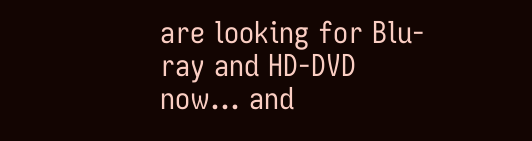are looking for Blu-ray and HD-DVD now… and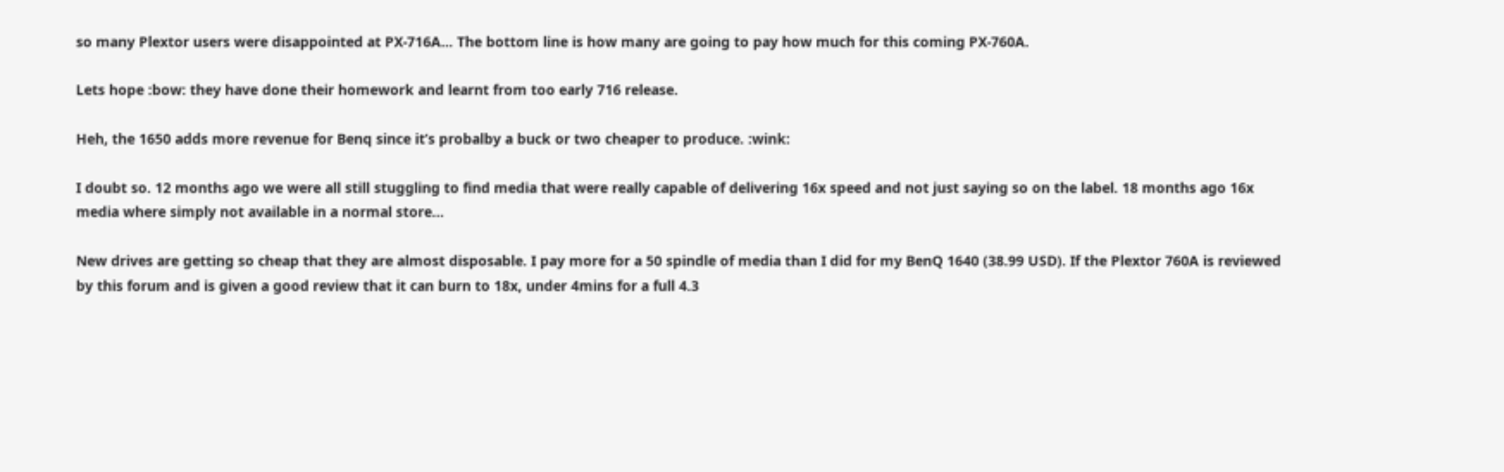so many Plextor users were disappointed at PX-716A… The bottom line is how many are going to pay how much for this coming PX-760A.

Lets hope :bow: they have done their homework and learnt from too early 716 release.

Heh, the 1650 adds more revenue for Benq since it’s probalby a buck or two cheaper to produce. :wink:

I doubt so. 12 months ago we were all still stuggling to find media that were really capable of delivering 16x speed and not just saying so on the label. 18 months ago 16x media where simply not available in a normal store…

New drives are getting so cheap that they are almost disposable. I pay more for a 50 spindle of media than I did for my BenQ 1640 (38.99 USD). If the Plextor 760A is reviewed by this forum and is given a good review that it can burn to 18x, under 4mins for a full 4.3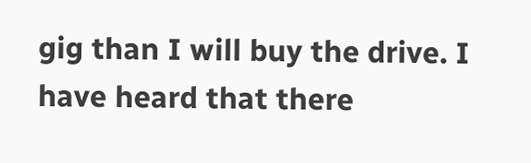gig than I will buy the drive. I have heard that there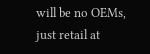will be no OEMs, just retail at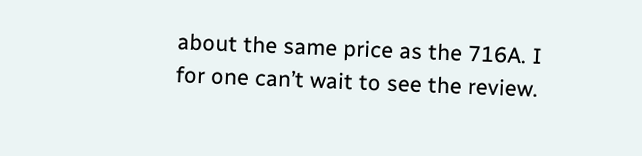about the same price as the 716A. I for one can’t wait to see the review.